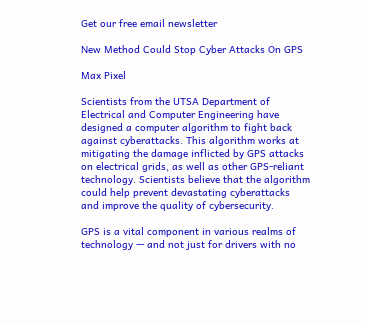Get our free email newsletter

New Method Could Stop Cyber Attacks On GPS

Max Pixel

Scientists from the UTSA Department of Electrical and Computer Engineering have designed a computer algorithm to fight back against cyberattacks. This algorithm works at mitigating the damage inflicted by GPS attacks on electrical grids, as well as other GPS-reliant technology. Scientists believe that the algorithm could help prevent devastating cyberattacks and improve the quality of cybersecurity.

GPS is a vital component in various realms of technology — and not just for drivers with no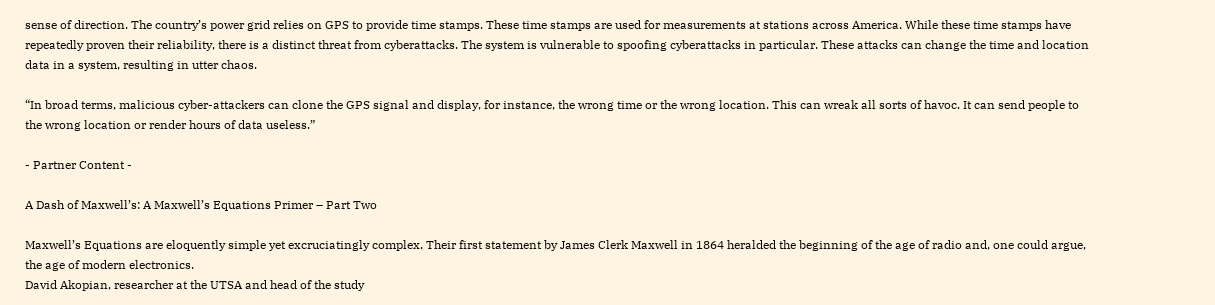sense of direction. The country’s power grid relies on GPS to provide time stamps. These time stamps are used for measurements at stations across America. While these time stamps have repeatedly proven their reliability, there is a distinct threat from cyberattacks. The system is vulnerable to spoofing cyberattacks in particular. These attacks can change the time and location data in a system, resulting in utter chaos.

“In broad terms, malicious cyber-attackers can clone the GPS signal and display, for instance, the wrong time or the wrong location. This can wreak all sorts of havoc. It can send people to the wrong location or render hours of data useless.”

- Partner Content -

A Dash of Maxwell’s: A Maxwell’s Equations Primer – Part Two

Maxwell’s Equations are eloquently simple yet excruciatingly complex. Their first statement by James Clerk Maxwell in 1864 heralded the beginning of the age of radio and, one could argue, the age of modern electronics.
David Akopian, researcher at the UTSA and head of the study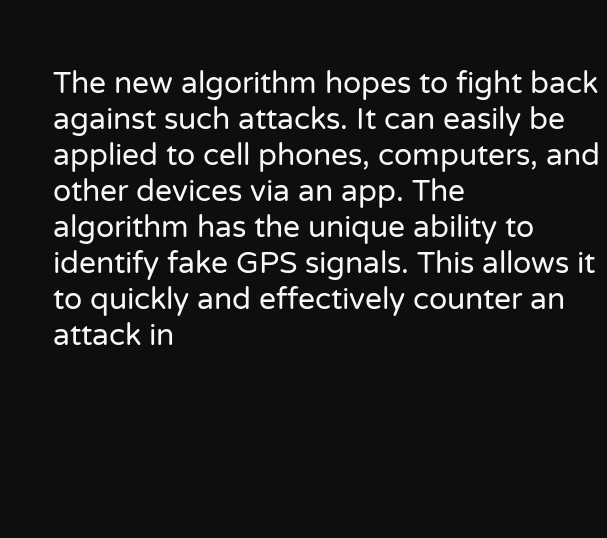The new algorithm hopes to fight back against such attacks. It can easily be applied to cell phones, computers, and other devices via an app. The algorithm has the unique ability to identify fake GPS signals. This allows it to quickly and effectively counter an attack in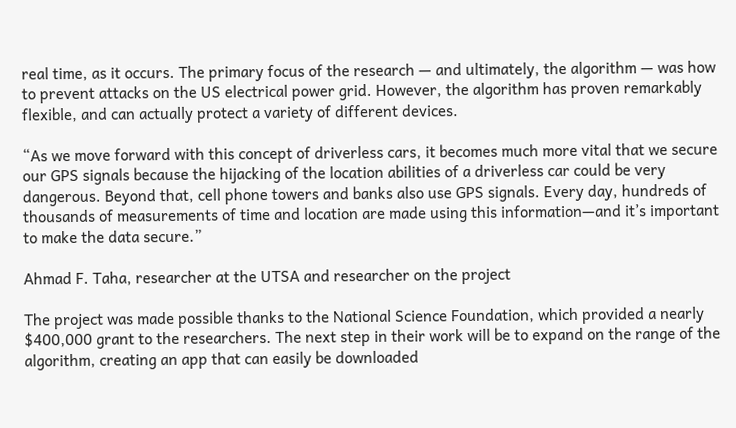real time, as it occurs. The primary focus of the research — and ultimately, the algorithm — was how to prevent attacks on the US electrical power grid. However, the algorithm has proven remarkably flexible, and can actually protect a variety of different devices.

“As we move forward with this concept of driverless cars, it becomes much more vital that we secure our GPS signals because the hijacking of the location abilities of a driverless car could be very dangerous. Beyond that, cell phone towers and banks also use GPS signals. Every day, hundreds of thousands of measurements of time and location are made using this information—and it’s important to make the data secure.”

Ahmad F. Taha, researcher at the UTSA and researcher on the project

The project was made possible thanks to the National Science Foundation, which provided a nearly $400,000 grant to the researchers. The next step in their work will be to expand on the range of the algorithm, creating an app that can easily be downloaded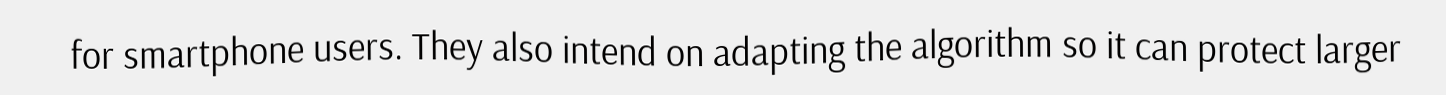for smartphone users. They also intend on adapting the algorithm so it can protect larger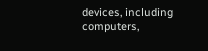devices, including computers,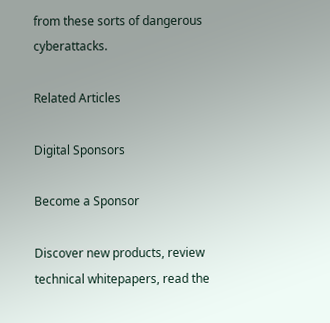from these sorts of dangerous cyberattacks.

Related Articles

Digital Sponsors

Become a Sponsor

Discover new products, review technical whitepapers, read the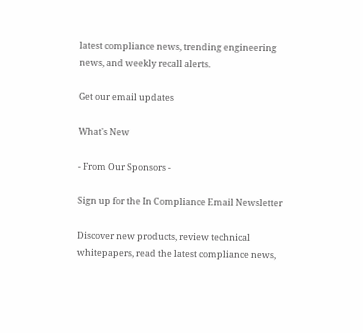latest compliance news, trending engineering news, and weekly recall alerts.

Get our email updates

What's New

- From Our Sponsors -

Sign up for the In Compliance Email Newsletter

Discover new products, review technical whitepapers, read the latest compliance news,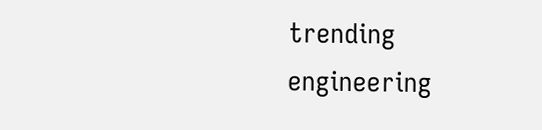trending engineering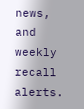news, and weekly recall alerts.